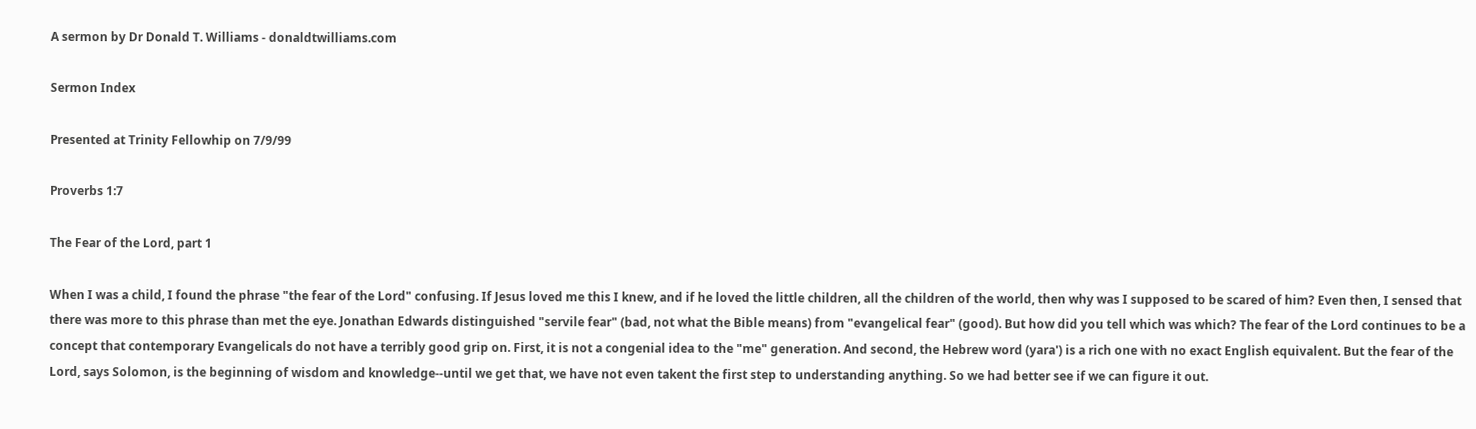A sermon by Dr Donald T. Williams - donaldtwilliams.com

Sermon Index

Presented at Trinity Fellowhip on 7/9/99

Proverbs 1:7

The Fear of the Lord, part 1

When I was a child, I found the phrase "the fear of the Lord" confusing. If Jesus loved me this I knew, and if he loved the little children, all the children of the world, then why was I supposed to be scared of him? Even then, I sensed that there was more to this phrase than met the eye. Jonathan Edwards distinguished "servile fear" (bad, not what the Bible means) from "evangelical fear" (good). But how did you tell which was which? The fear of the Lord continues to be a concept that contemporary Evangelicals do not have a terribly good grip on. First, it is not a congenial idea to the "me" generation. And second, the Hebrew word (yara') is a rich one with no exact English equivalent. But the fear of the Lord, says Solomon, is the beginning of wisdom and knowledge--until we get that, we have not even takent the first step to understanding anything. So we had better see if we can figure it out.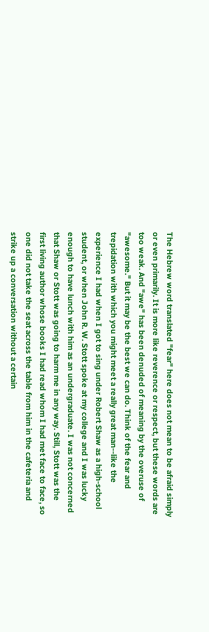The Hebrew word translated "fear" here does not mean to be afraid simply or even primarily. It is more like reverence or respect, but these words are too weak. And "awe" has been denuded of meaning by the overuse of "awesome." But it may be the best we can do. Think of the fear and trepidation with which you might meet a really great man--like the experience I had when I got to sing under Robert Shaw as a high-school student, or when John R. W. Stott spoke at my college and I was lucky enough to have lunch with him as an undergraduate. I was not concerned that Shaw or Stott was going to harm me in any way. Still, Stott was the first living author whose books I had read whom I had met face to face, so one did not take the seat across the table from him in the cafeteria and strike up a conversation without a certain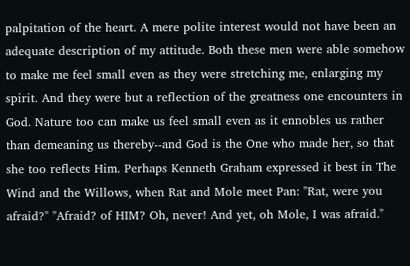palpitation of the heart. A mere polite interest would not have been an adequate description of my attitude. Both these men were able somehow to make me feel small even as they were stretching me, enlarging my spirit. And they were but a reflection of the greatness one encounters in God. Nature too can make us feel small even as it ennobles us rather than demeaning us thereby--and God is the One who made her, so that she too reflects Him. Perhaps Kenneth Graham expressed it best in The Wind and the Willows, when Rat and Mole meet Pan: "Rat, were you afraid?" "Afraid? of HIM? Oh, never! And yet, oh Mole, I was afraid."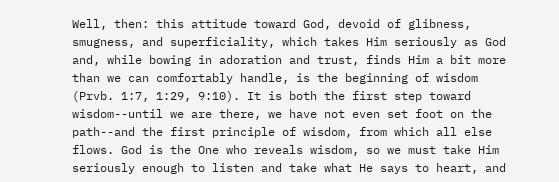Well, then: this attitude toward God, devoid of glibness, smugness, and superficiality, which takes Him seriously as God and, while bowing in adoration and trust, finds Him a bit more than we can comfortably handle, is the beginning of wisdom (Prvb. 1:7, 1:29, 9:10). It is both the first step toward wisdom--until we are there, we have not even set foot on the path--and the first principle of wisdom, from which all else flows. God is the One who reveals wisdom, so we must take Him seriously enough to listen and take what He says to heart, and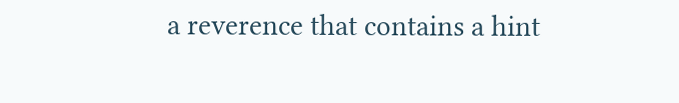a reverence that contains a hint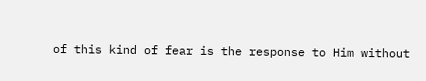of this kind of fear is the response to Him without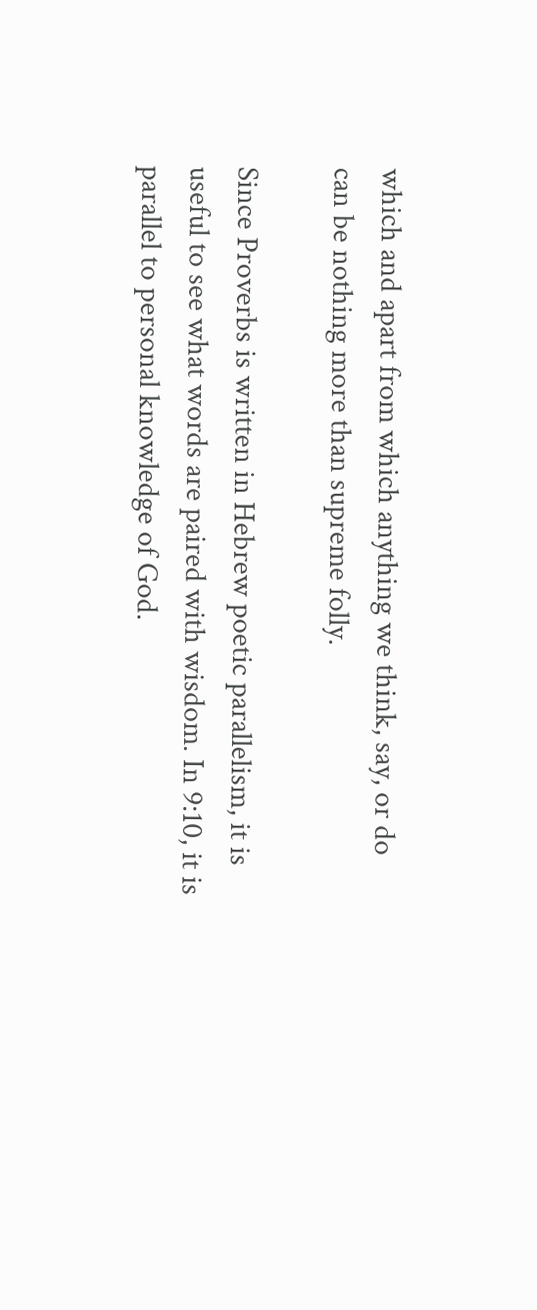which and apart from which anything we think, say, or do can be nothing more than supreme folly.

Since Proverbs is written in Hebrew poetic parallelism, it is useful to see what words are paired with wisdom. In 9:10, it is parallel to personal knowledge of God.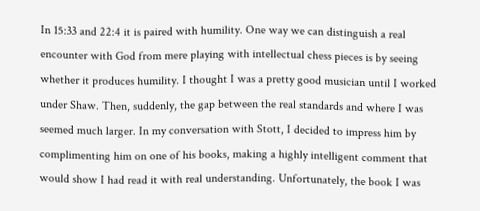In 15:33 and 22:4 it is paired with humility. One way we can distinguish a real encounter with God from mere playing with intellectual chess pieces is by seeing whether it produces humility. I thought I was a pretty good musician until I worked under Shaw. Then, suddenly, the gap between the real standards and where I was seemed much larger. In my conversation with Stott, I decided to impress him by complimenting him on one of his books, making a highly intelligent comment that would show I had read it with real understanding. Unfortunately, the book I was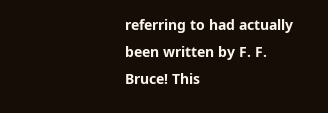referring to had actually been written by F. F. Bruce! This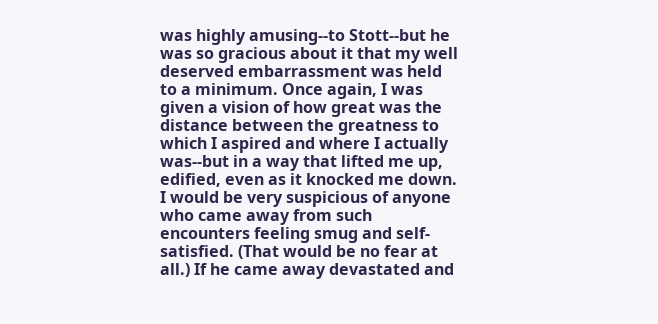was highly amusing--to Stott--but he was so gracious about it that my well deserved embarrassment was held to a minimum. Once again, I was given a vision of how great was the distance between the greatness to which I aspired and where I actually was--but in a way that lifted me up, edified, even as it knocked me down. I would be very suspicious of anyone who came away from such encounters feeling smug and self-satisfied. (That would be no fear at all.) If he came away devastated and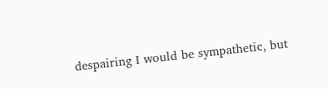despairing I would be sympathetic, but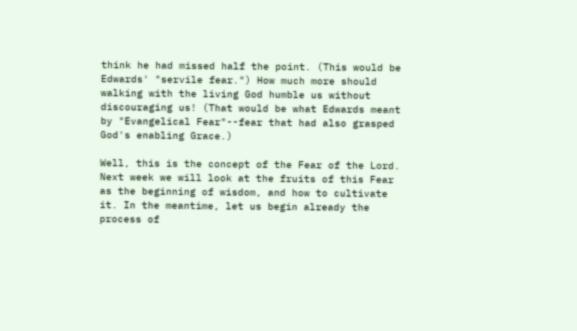think he had missed half the point. (This would be Edwards' "servile fear.") How much more should walking with the living God humble us without discouraging us! (That would be what Edwards meant by "Evangelical Fear"--fear that had also grasped God's enabling Grace.)

Well, this is the concept of the Fear of the Lord. Next week we will look at the fruits of this Fear as the beginning of wisdom, and how to cultivate it. In the meantime, let us begin already the process of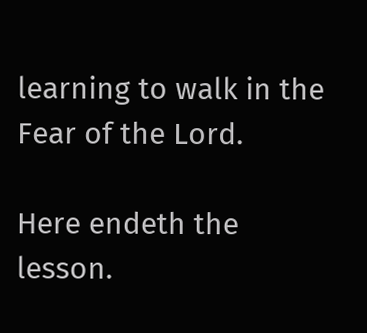learning to walk in the Fear of the Lord.

Here endeth the lesson.